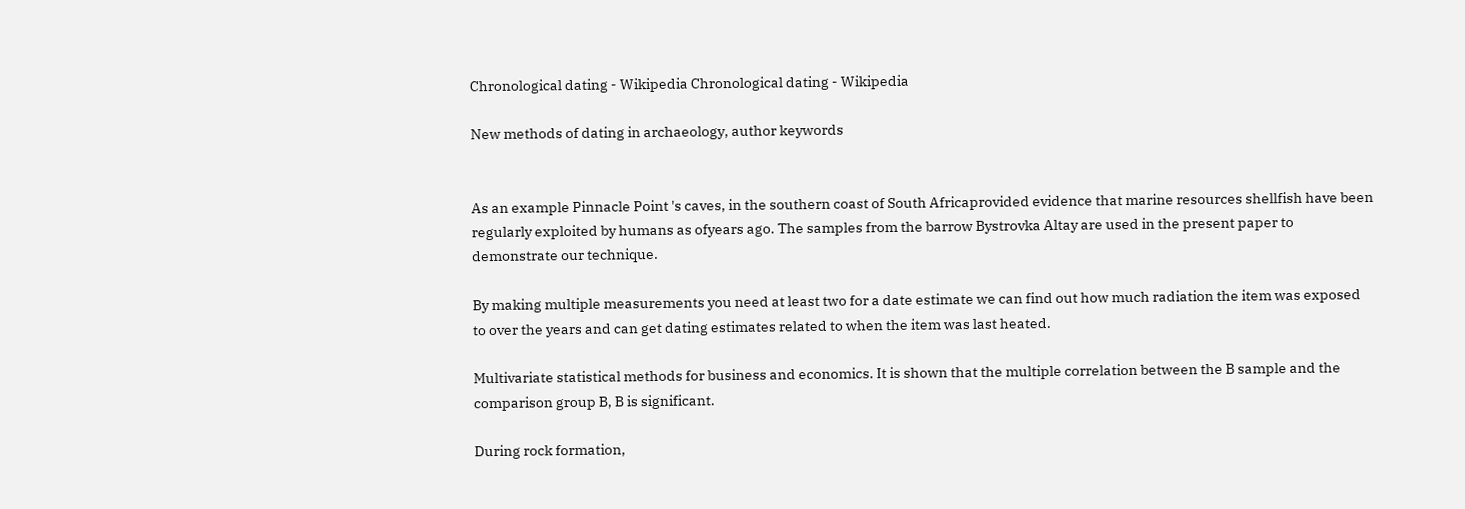Chronological dating - Wikipedia Chronological dating - Wikipedia

New methods of dating in archaeology, author keywords


As an example Pinnacle Point 's caves, in the southern coast of South Africaprovided evidence that marine resources shellfish have been regularly exploited by humans as ofyears ago. The samples from the barrow Bystrovka Altay are used in the present paper to demonstrate our technique.

By making multiple measurements you need at least two for a date estimate we can find out how much radiation the item was exposed to over the years and can get dating estimates related to when the item was last heated.

Multivariate statistical methods for business and economics. It is shown that the multiple correlation between the B sample and the comparison group B, B is significant.

During rock formation,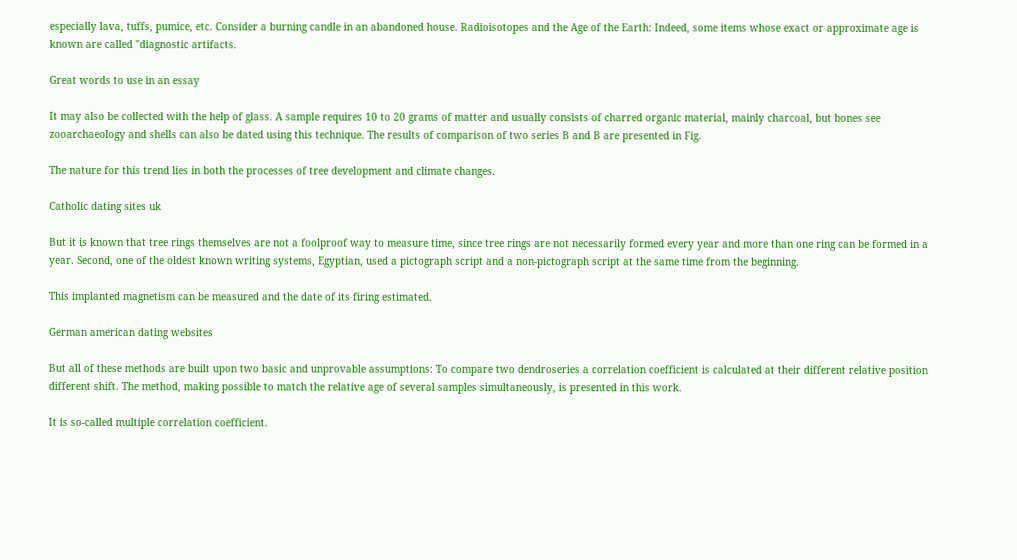especially lava, tuffs, pumice, etc. Consider a burning candle in an abandoned house. Radioisotopes and the Age of the Earth: Indeed, some items whose exact or approximate age is known are called "diagnostic artifacts.

Great words to use in an essay

It may also be collected with the help of glass. A sample requires 10 to 20 grams of matter and usually consists of charred organic material, mainly charcoal, but bones see zooarchaeology and shells can also be dated using this technique. The results of comparison of two series B and B are presented in Fig.

The nature for this trend lies in both the processes of tree development and climate changes.

Catholic dating sites uk

But it is known that tree rings themselves are not a foolproof way to measure time, since tree rings are not necessarily formed every year and more than one ring can be formed in a year. Second, one of the oldest known writing systems, Egyptian, used a pictograph script and a non-pictograph script at the same time from the beginning.

This implanted magnetism can be measured and the date of its firing estimated.

German american dating websites

But all of these methods are built upon two basic and unprovable assumptions: To compare two dendroseries a correlation coefficient is calculated at their different relative position different shift. The method, making possible to match the relative age of several samples simultaneously, is presented in this work.

It is so-called multiple correlation coefficient.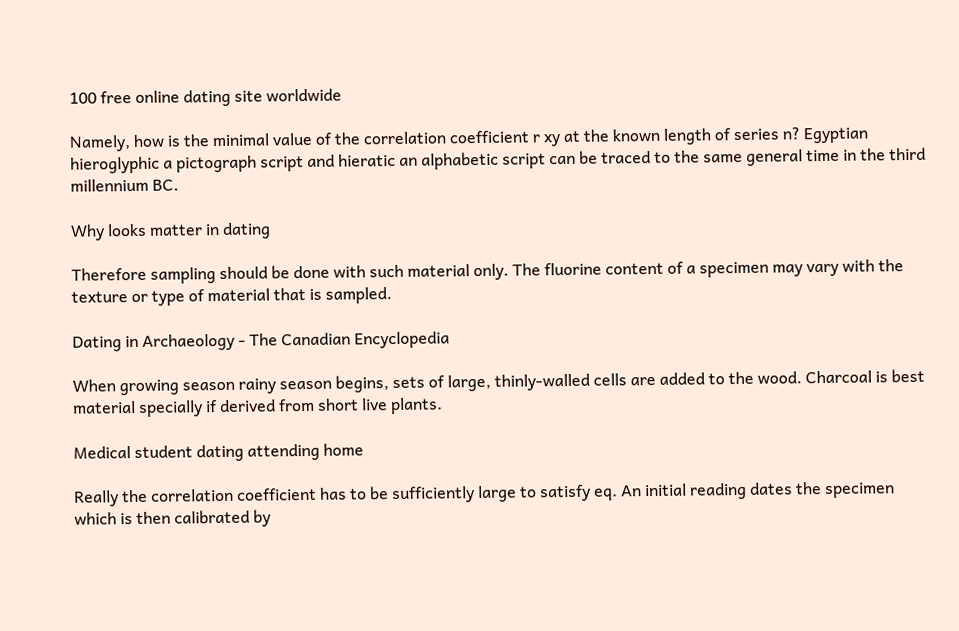100 free online dating site worldwide

Namely, how is the minimal value of the correlation coefficient r xy at the known length of series n? Egyptian hieroglyphic a pictograph script and hieratic an alphabetic script can be traced to the same general time in the third millennium BC.

Why looks matter in dating

Therefore sampling should be done with such material only. The fluorine content of a specimen may vary with the texture or type of material that is sampled.

Dating in Archaeology - The Canadian Encyclopedia

When growing season rainy season begins, sets of large, thinly-walled cells are added to the wood. Charcoal is best material specially if derived from short live plants.

Medical student dating attending home

Really the correlation coefficient has to be sufficiently large to satisfy eq. An initial reading dates the specimen which is then calibrated by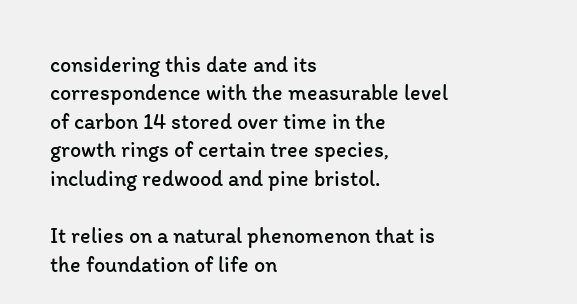considering this date and its correspondence with the measurable level of carbon 14 stored over time in the growth rings of certain tree species, including redwood and pine bristol.

It relies on a natural phenomenon that is the foundation of life on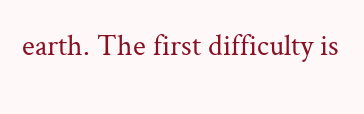earth. The first difficulty is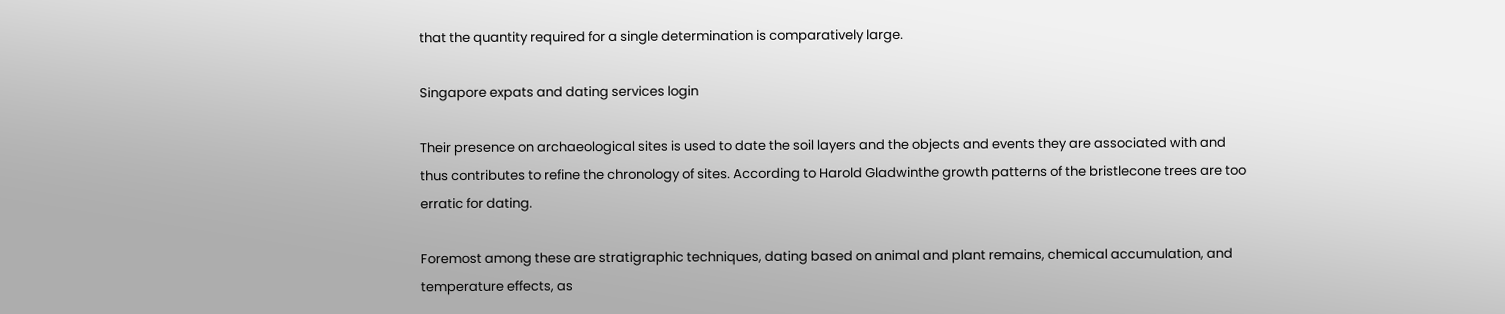that the quantity required for a single determination is comparatively large.

Singapore expats and dating services login

Their presence on archaeological sites is used to date the soil layers and the objects and events they are associated with and thus contributes to refine the chronology of sites. According to Harold Gladwinthe growth patterns of the bristlecone trees are too erratic for dating.

Foremost among these are stratigraphic techniques, dating based on animal and plant remains, chemical accumulation, and temperature effects, as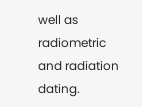well as radiometric and radiation dating.